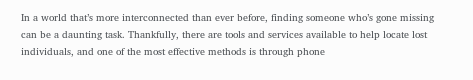In a world that’s more interconnected than ever before, finding someone who’s gone missing can be a daunting task. Thankfully, there are tools and services available to help locate lost individuals, and one of the most effective methods is through phone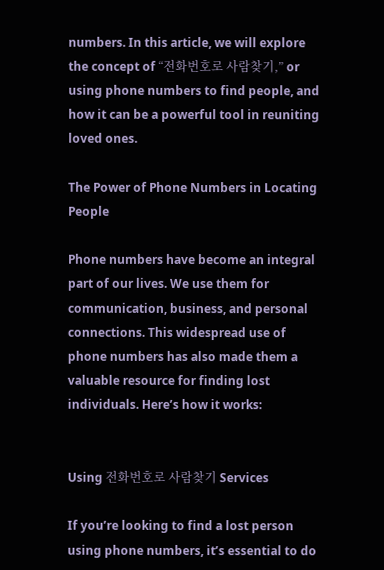numbers. In this article, we will explore the concept of “전화번호로 사람찾기,” or using phone numbers to find people, and how it can be a powerful tool in reuniting loved ones.

The Power of Phone Numbers in Locating People

Phone numbers have become an integral part of our lives. We use them for communication, business, and personal connections. This widespread use of phone numbers has also made them a valuable resource for finding lost individuals. Here’s how it works:


Using 전화번호로 사람찾기 Services

If you’re looking to find a lost person using phone numbers, it’s essential to do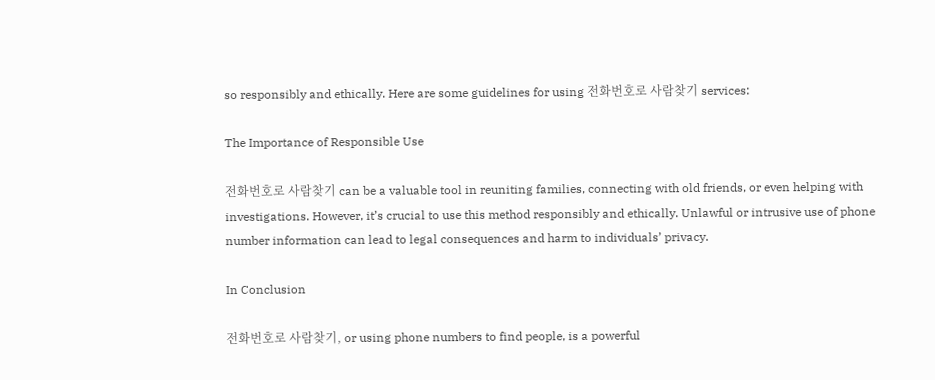so responsibly and ethically. Here are some guidelines for using 전화번호로 사람찾기 services:

The Importance of Responsible Use

전화번호로 사람찾기 can be a valuable tool in reuniting families, connecting with old friends, or even helping with investigations. However, it’s crucial to use this method responsibly and ethically. Unlawful or intrusive use of phone number information can lead to legal consequences and harm to individuals’ privacy.

In Conclusion

전화번호로 사람찾기, or using phone numbers to find people, is a powerful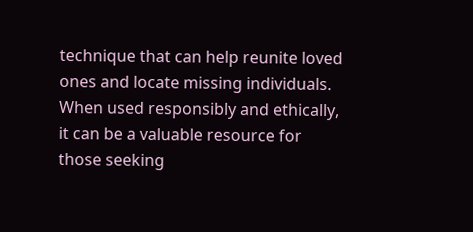technique that can help reunite loved ones and locate missing individuals. When used responsibly and ethically, it can be a valuable resource for those seeking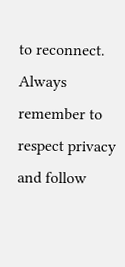to reconnect. Always remember to respect privacy and follow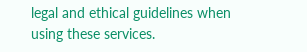legal and ethical guidelines when using these services.